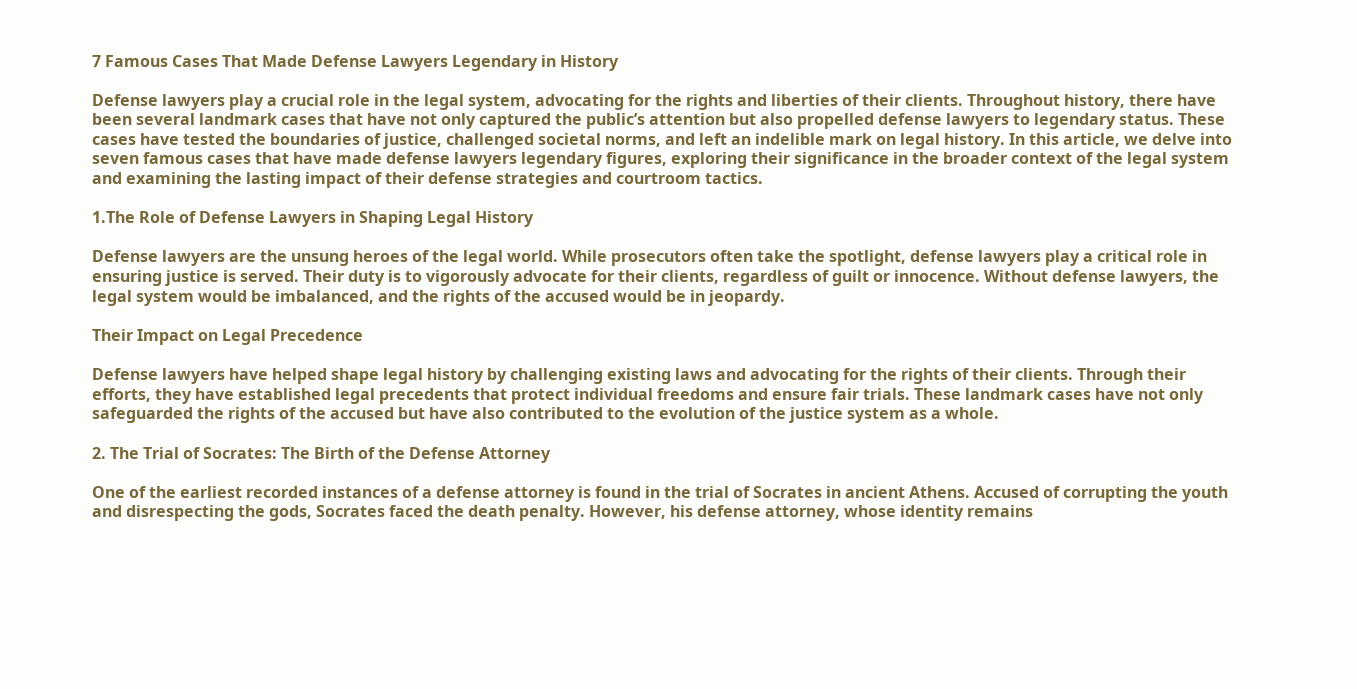7 Famous Cases That Made Defense Lawyers Legendary in History

Defense lawyers play a crucial role in the legal system, advocating for the rights and liberties of their clients. Throughout history, there have been several landmark cases that have not only captured the public’s attention but also propelled defense lawyers to legendary status. These cases have tested the boundaries of justice, challenged societal norms, and left an indelible mark on legal history. In this article, we delve into seven famous cases that have made defense lawyers legendary figures, exploring their significance in the broader context of the legal system and examining the lasting impact of their defense strategies and courtroom tactics.

1.The Role of Defense Lawyers in Shaping Legal History

Defense lawyers are the unsung heroes of the legal world. While prosecutors often take the spotlight, defense lawyers play a critical role in ensuring justice is served. Their duty is to vigorously advocate for their clients, regardless of guilt or innocence. Without defense lawyers, the legal system would be imbalanced, and the rights of the accused would be in jeopardy.

Their Impact on Legal Precedence

Defense lawyers have helped shape legal history by challenging existing laws and advocating for the rights of their clients. Through their efforts, they have established legal precedents that protect individual freedoms and ensure fair trials. These landmark cases have not only safeguarded the rights of the accused but have also contributed to the evolution of the justice system as a whole.

2. The Trial of Socrates: The Birth of the Defense Attorney

One of the earliest recorded instances of a defense attorney is found in the trial of Socrates in ancient Athens. Accused of corrupting the youth and disrespecting the gods, Socrates faced the death penalty. However, his defense attorney, whose identity remains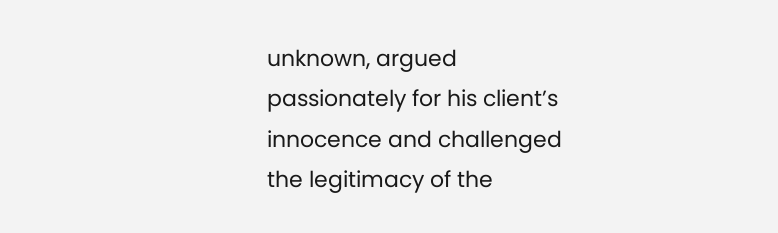unknown, argued passionately for his client’s innocence and challenged the legitimacy of the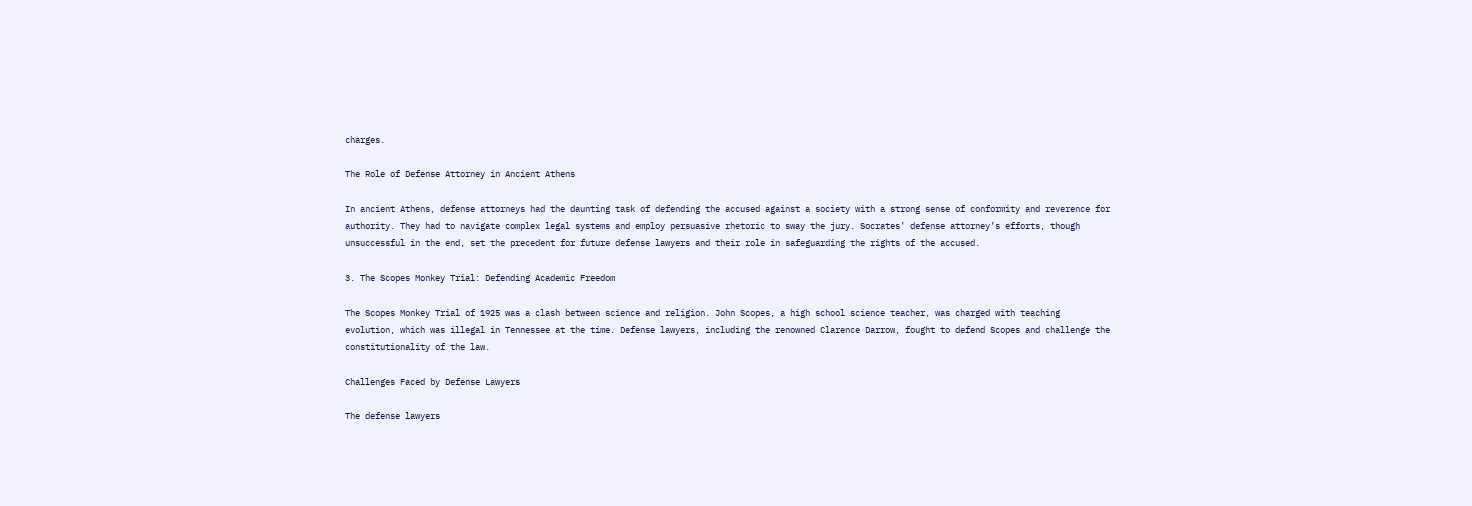charges.

The Role of Defense Attorney in Ancient Athens

In ancient Athens, defense attorneys had the daunting task of defending the accused against a society with a strong sense of conformity and reverence for authority. They had to navigate complex legal systems and employ persuasive rhetoric to sway the jury. Socrates’ defense attorney’s efforts, though unsuccessful in the end, set the precedent for future defense lawyers and their role in safeguarding the rights of the accused.

3. The Scopes Monkey Trial: Defending Academic Freedom

The Scopes Monkey Trial of 1925 was a clash between science and religion. John Scopes, a high school science teacher, was charged with teaching evolution, which was illegal in Tennessee at the time. Defense lawyers, including the renowned Clarence Darrow, fought to defend Scopes and challenge the constitutionality of the law.

Challenges Faced by Defense Lawyers

The defense lawyers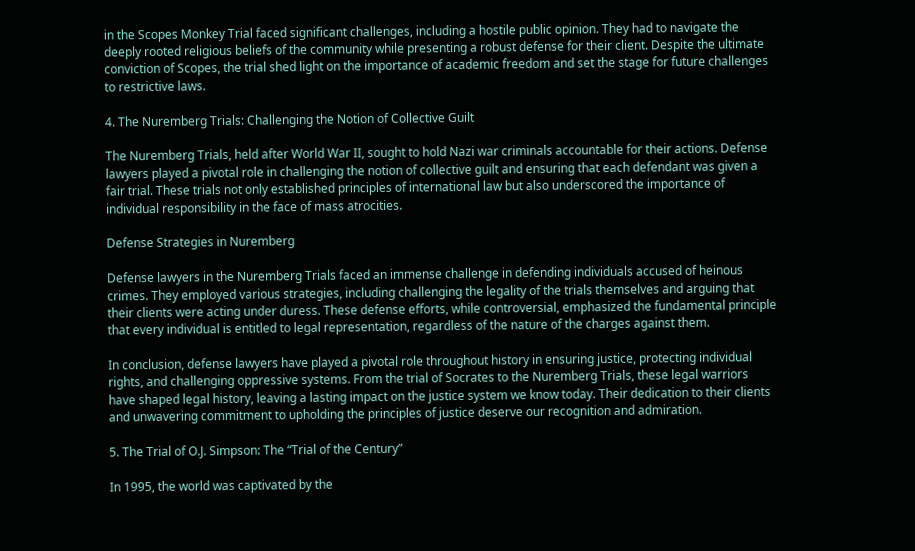in the Scopes Monkey Trial faced significant challenges, including a hostile public opinion. They had to navigate the deeply rooted religious beliefs of the community while presenting a robust defense for their client. Despite the ultimate conviction of Scopes, the trial shed light on the importance of academic freedom and set the stage for future challenges to restrictive laws.

4. The Nuremberg Trials: Challenging the Notion of Collective Guilt

The Nuremberg Trials, held after World War II, sought to hold Nazi war criminals accountable for their actions. Defense lawyers played a pivotal role in challenging the notion of collective guilt and ensuring that each defendant was given a fair trial. These trials not only established principles of international law but also underscored the importance of individual responsibility in the face of mass atrocities.

Defense Strategies in Nuremberg

Defense lawyers in the Nuremberg Trials faced an immense challenge in defending individuals accused of heinous crimes. They employed various strategies, including challenging the legality of the trials themselves and arguing that their clients were acting under duress. These defense efforts, while controversial, emphasized the fundamental principle that every individual is entitled to legal representation, regardless of the nature of the charges against them.

In conclusion, defense lawyers have played a pivotal role throughout history in ensuring justice, protecting individual rights, and challenging oppressive systems. From the trial of Socrates to the Nuremberg Trials, these legal warriors have shaped legal history, leaving a lasting impact on the justice system we know today. Their dedication to their clients and unwavering commitment to upholding the principles of justice deserve our recognition and admiration.

5. The Trial of O.J. Simpson: The “Trial of the Century”

In 1995, the world was captivated by the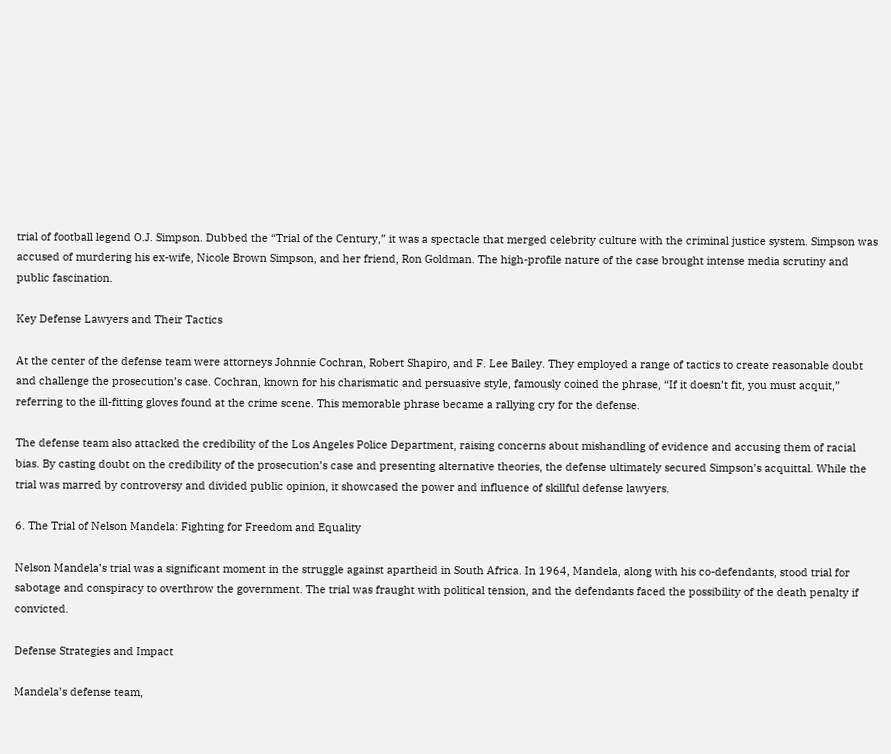trial of football legend O.J. Simpson. Dubbed the “Trial of the Century,” it was a spectacle that merged celebrity culture with the criminal justice system. Simpson was accused of murdering his ex-wife, Nicole Brown Simpson, and her friend, Ron Goldman. The high-profile nature of the case brought intense media scrutiny and public fascination.

Key Defense Lawyers and Their Tactics

At the center of the defense team were attorneys Johnnie Cochran, Robert Shapiro, and F. Lee Bailey. They employed a range of tactics to create reasonable doubt and challenge the prosecution’s case. Cochran, known for his charismatic and persuasive style, famously coined the phrase, “If it doesn’t fit, you must acquit,” referring to the ill-fitting gloves found at the crime scene. This memorable phrase became a rallying cry for the defense.

The defense team also attacked the credibility of the Los Angeles Police Department, raising concerns about mishandling of evidence and accusing them of racial bias. By casting doubt on the credibility of the prosecution’s case and presenting alternative theories, the defense ultimately secured Simpson’s acquittal. While the trial was marred by controversy and divided public opinion, it showcased the power and influence of skillful defense lawyers.

6. The Trial of Nelson Mandela: Fighting for Freedom and Equality

Nelson Mandela’s trial was a significant moment in the struggle against apartheid in South Africa. In 1964, Mandela, along with his co-defendants, stood trial for sabotage and conspiracy to overthrow the government. The trial was fraught with political tension, and the defendants faced the possibility of the death penalty if convicted.

Defense Strategies and Impact

Mandela’s defense team,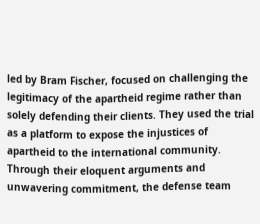led by Bram Fischer, focused on challenging the legitimacy of the apartheid regime rather than solely defending their clients. They used the trial as a platform to expose the injustices of apartheid to the international community. Through their eloquent arguments and unwavering commitment, the defense team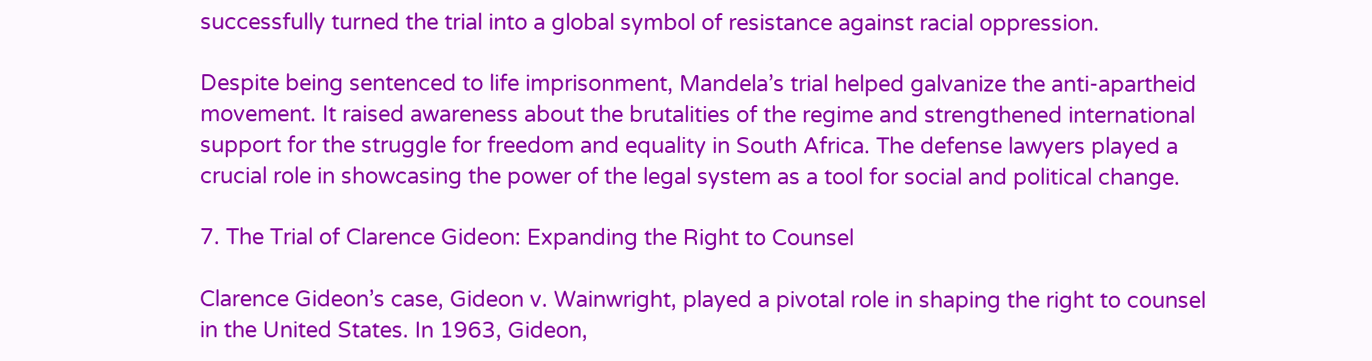successfully turned the trial into a global symbol of resistance against racial oppression.

Despite being sentenced to life imprisonment, Mandela’s trial helped galvanize the anti-apartheid movement. It raised awareness about the brutalities of the regime and strengthened international support for the struggle for freedom and equality in South Africa. The defense lawyers played a crucial role in showcasing the power of the legal system as a tool for social and political change.

7. The Trial of Clarence Gideon: Expanding the Right to Counsel

Clarence Gideon’s case, Gideon v. Wainwright, played a pivotal role in shaping the right to counsel in the United States. In 1963, Gideon,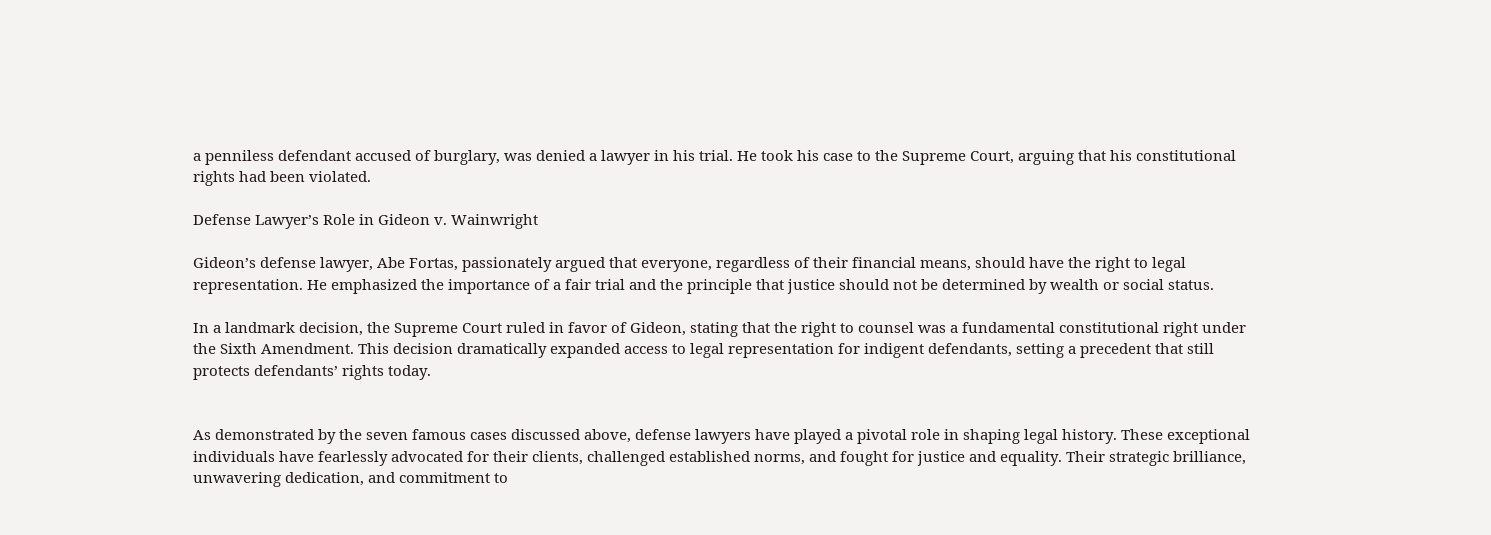a penniless defendant accused of burglary, was denied a lawyer in his trial. He took his case to the Supreme Court, arguing that his constitutional rights had been violated.

Defense Lawyer’s Role in Gideon v. Wainwright

Gideon’s defense lawyer, Abe Fortas, passionately argued that everyone, regardless of their financial means, should have the right to legal representation. He emphasized the importance of a fair trial and the principle that justice should not be determined by wealth or social status.

In a landmark decision, the Supreme Court ruled in favor of Gideon, stating that the right to counsel was a fundamental constitutional right under the Sixth Amendment. This decision dramatically expanded access to legal representation for indigent defendants, setting a precedent that still protects defendants’ rights today.


As demonstrated by the seven famous cases discussed above, defense lawyers have played a pivotal role in shaping legal history. These exceptional individuals have fearlessly advocated for their clients, challenged established norms, and fought for justice and equality. Their strategic brilliance, unwavering dedication, and commitment to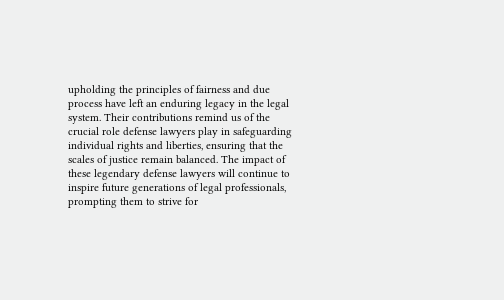upholding the principles of fairness and due process have left an enduring legacy in the legal system. Their contributions remind us of the crucial role defense lawyers play in safeguarding individual rights and liberties, ensuring that the scales of justice remain balanced. The impact of these legendary defense lawyers will continue to inspire future generations of legal professionals, prompting them to strive for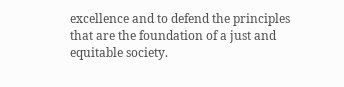excellence and to defend the principles that are the foundation of a just and equitable society.